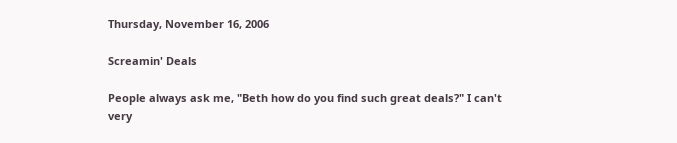Thursday, November 16, 2006

Screamin' Deals

People always ask me, "Beth how do you find such great deals?" I can't very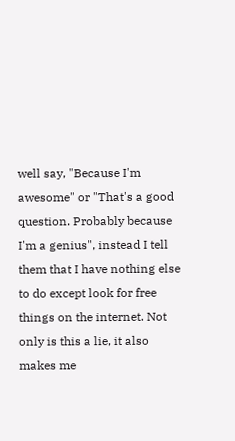well say, "Because I'm awesome" or "That's a good question. Probably because I'm a genius", instead I tell them that I have nothing else to do except look for free things on the internet. Not only is this a lie, it also makes me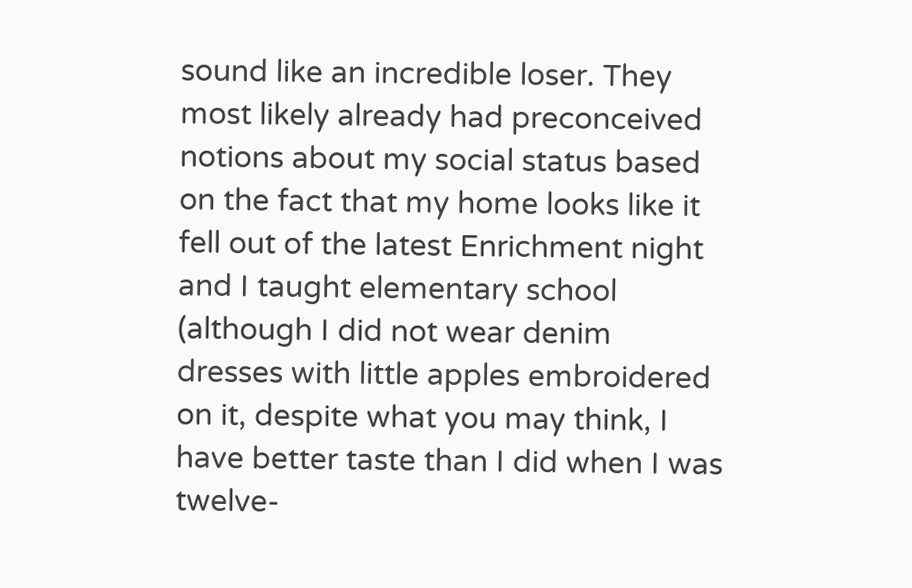sound like an incredible loser. They most likely already had preconceived notions about my social status based on the fact that my home looks like it fell out of the latest Enrichment night and I taught elementary school (although I did not wear denim dresses with little apples embroidered on it, despite what you may think, I have better taste than I did when I was twelve-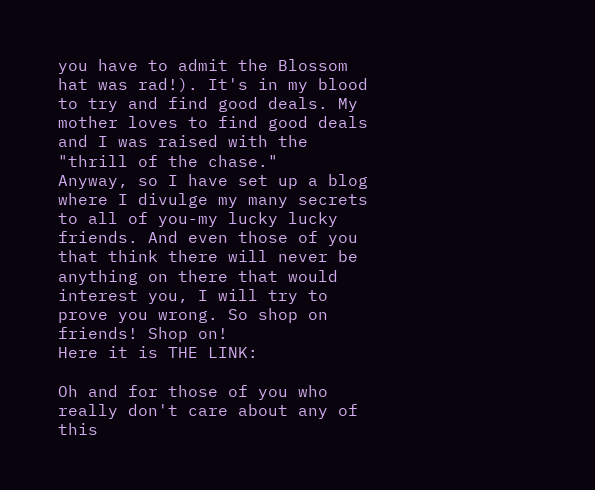you have to admit the Blossom hat was rad!). It's in my blood to try and find good deals. My mother loves to find good deals and I was raised with the "thrill of the chase."
Anyway, so I have set up a blog where I divulge my many secrets to all of you-my lucky lucky friends. And even those of you that think there will never be anything on there that would interest you, I will try to prove you wrong. So shop on friends! Shop on!
Here it is THE LINK:

Oh and for those of you who really don't care about any of this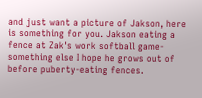and just want a picture of Jakson, here is something for you. Jakson eating a fence at Zak's work softball game-something else I hope he grows out of before puberty-eating fences.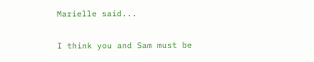Marielle said...

I think you and Sam must be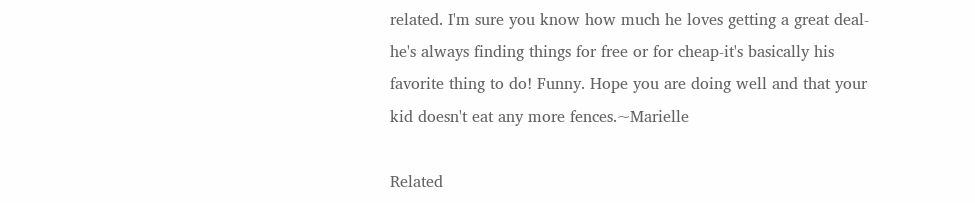related. I'm sure you know how much he loves getting a great deal-he's always finding things for free or for cheap-it's basically his favorite thing to do! Funny. Hope you are doing well and that your kid doesn't eat any more fences.~Marielle

Related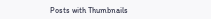Posts with Thumbnails